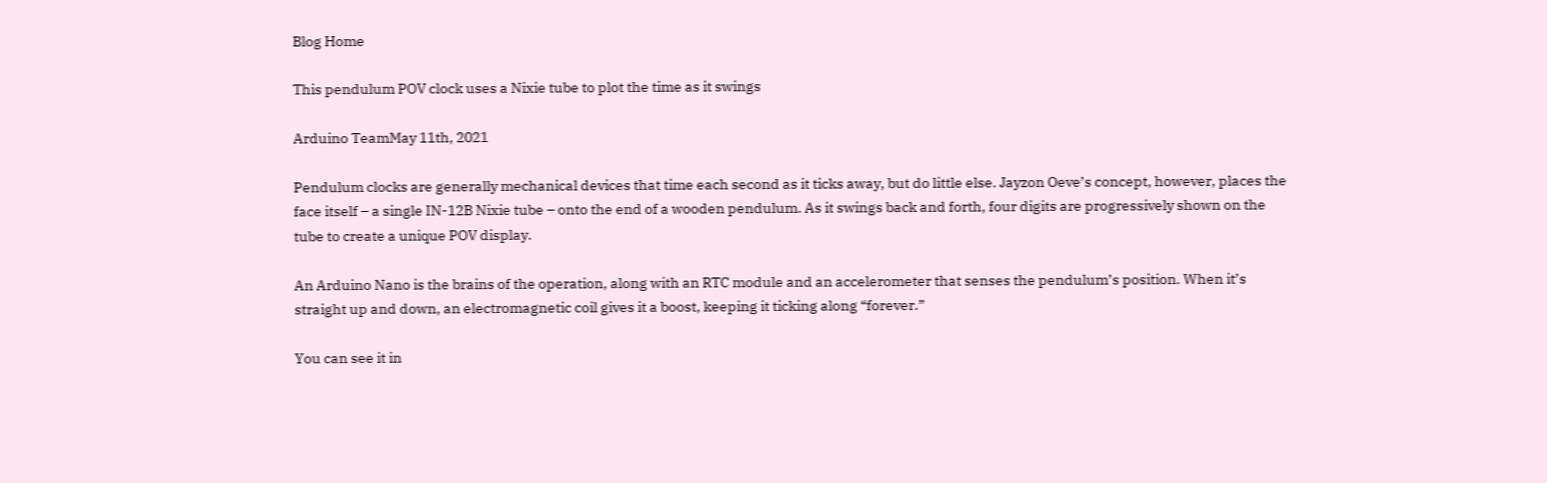Blog Home

This pendulum POV clock uses a Nixie tube to plot the time as it swings

Arduino TeamMay 11th, 2021

Pendulum clocks are generally mechanical devices that time each second as it ticks away, but do little else. Jayzon Oeve’s concept, however, places the face itself – a single IN-12B Nixie tube – onto the end of a wooden pendulum. As it swings back and forth, four digits are progressively shown on the tube to create a unique POV display.

An Arduino Nano is the brains of the operation, along with an RTC module and an accelerometer that senses the pendulum’s position. When it’s straight up and down, an electromagnetic coil gives it a boost, keeping it ticking along “forever.”

You can see it in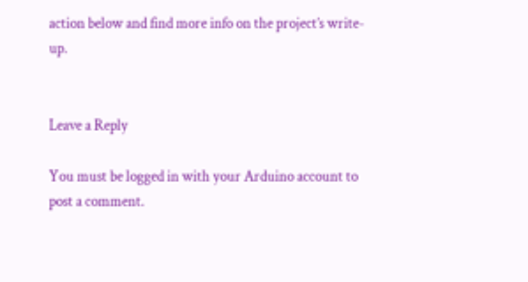action below and find more info on the project’s write-up.


Leave a Reply

You must be logged in with your Arduino account to post a comment.